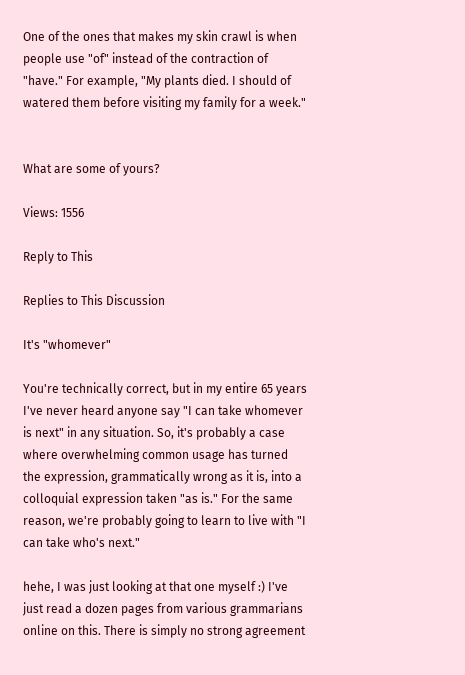One of the ones that makes my skin crawl is when people use "of" instead of the contraction of "have." For example, "My plants died. I should of watered them before visiting my family for a week."


What are some of yours?

Views: 1556

Reply to This

Replies to This Discussion

It's "whomever"

You're technically correct, but in my entire 65 years I've never heard anyone say "I can take whomever is next" in any situation. So, it's probably a case where overwhelming common usage has turned the expression, grammatically wrong as it is, into a colloquial expression taken "as is." For the same reason, we're probably going to learn to live with "I can take who's next."

hehe, I was just looking at that one myself :) I've just read a dozen pages from various grammarians online on this. There is simply no strong agreement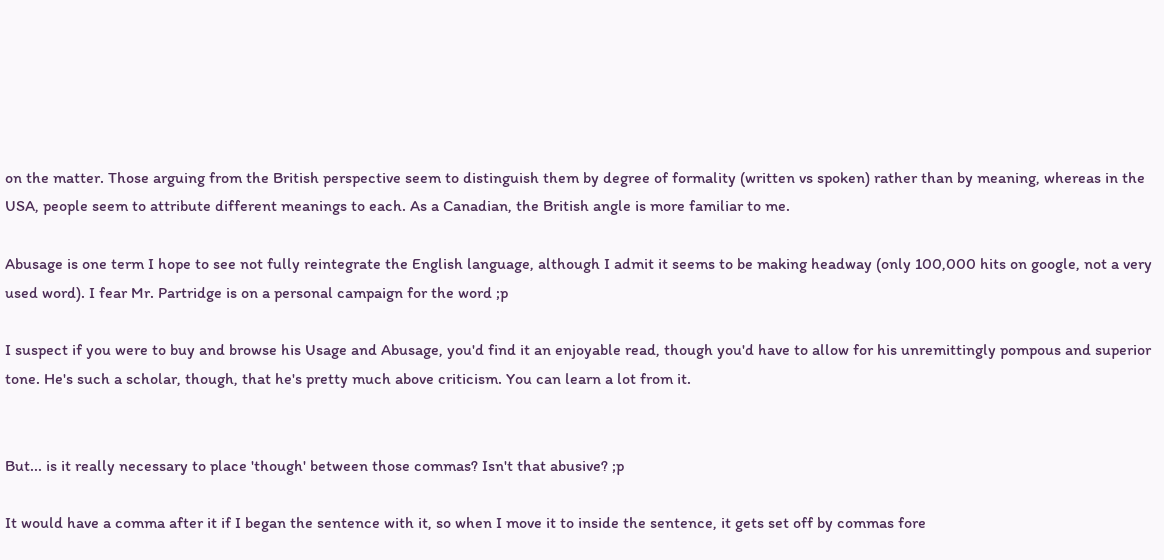on the matter. Those arguing from the British perspective seem to distinguish them by degree of formality (written vs spoken) rather than by meaning, whereas in the USA, people seem to attribute different meanings to each. As a Canadian, the British angle is more familiar to me.

Abusage is one term I hope to see not fully reintegrate the English language, although I admit it seems to be making headway (only 100,000 hits on google, not a very used word). I fear Mr. Partridge is on a personal campaign for the word ;p

I suspect if you were to buy and browse his Usage and Abusage, you'd find it an enjoyable read, though you'd have to allow for his unremittingly pompous and superior tone. He's such a scholar, though, that he's pretty much above criticism. You can learn a lot from it.


But... is it really necessary to place 'though' between those commas? Isn't that abusive? ;p

It would have a comma after it if I began the sentence with it, so when I move it to inside the sentence, it gets set off by commas fore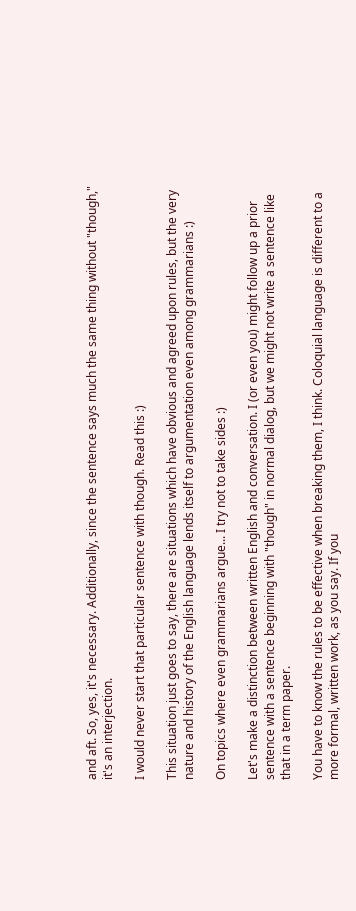and aft. So, yes, it's necessary. Additionally, since the sentence says much the same thing without "though," it's an interjection.

I would never start that particular sentence with though. Read this :)

This situation just goes to say, there are situations which have obvious and agreed upon rules, but the very nature and history of the English language lends itself to argumentation even among grammarians :)

On topics where even grammarians argue... I try not to take sides :)

Let's make a distinction between written English and conversation. I (or even you) might follow up a prior sentence with a sentence beginning with "though" in normal dialog, but we might not write a sentence like that in a term paper.

You have to know the rules to be effective when breaking them, I think. Coloquial language is different to a more formal, written work, as you say. If you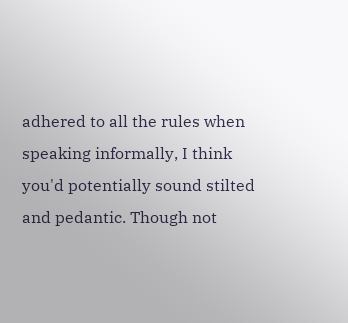adhered to all the rules when speaking informally, I think you'd potentially sound stilted and pedantic. Though not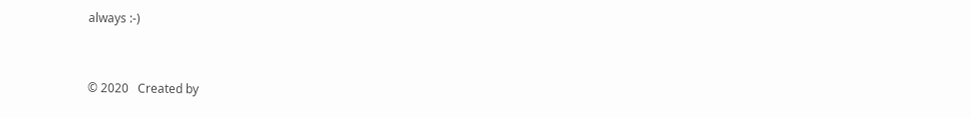always :-)


© 2020   Created by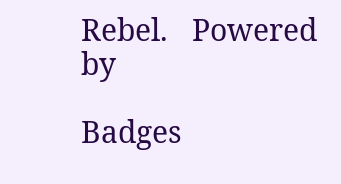Rebel.   Powered by

Badges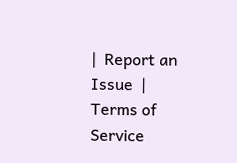|  Report an Issue  |  Terms of Service